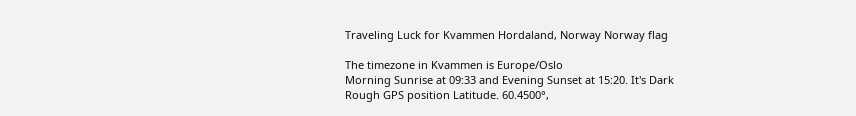Traveling Luck for Kvammen Hordaland, Norway Norway flag

The timezone in Kvammen is Europe/Oslo
Morning Sunrise at 09:33 and Evening Sunset at 15:20. It's Dark
Rough GPS position Latitude. 60.4500°,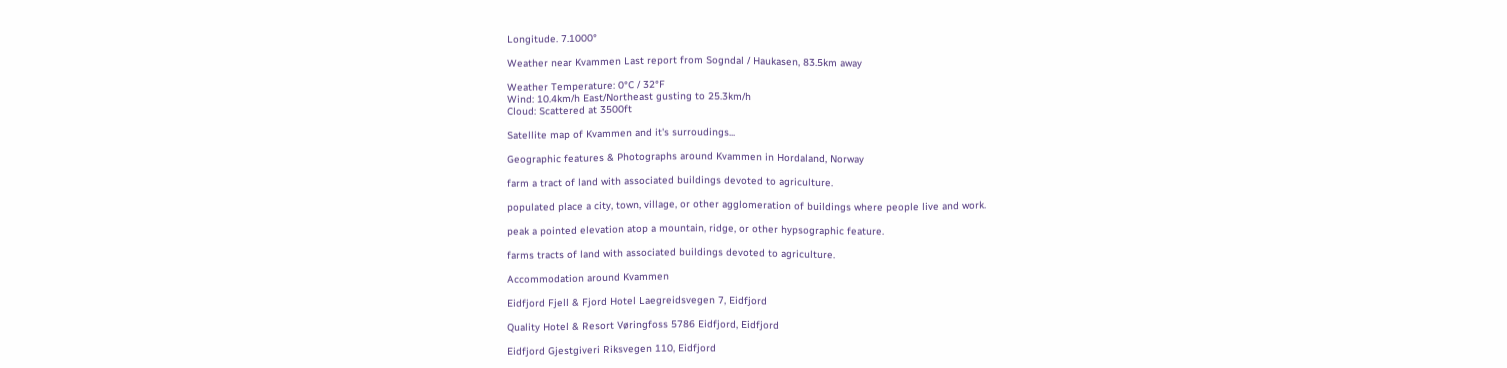Longitude. 7.1000°

Weather near Kvammen Last report from Sogndal / Haukasen, 83.5km away

Weather Temperature: 0°C / 32°F
Wind: 10.4km/h East/Northeast gusting to 25.3km/h
Cloud: Scattered at 3500ft

Satellite map of Kvammen and it's surroudings...

Geographic features & Photographs around Kvammen in Hordaland, Norway

farm a tract of land with associated buildings devoted to agriculture.

populated place a city, town, village, or other agglomeration of buildings where people live and work.

peak a pointed elevation atop a mountain, ridge, or other hypsographic feature.

farms tracts of land with associated buildings devoted to agriculture.

Accommodation around Kvammen

Eidfjord Fjell & Fjord Hotel Laegreidsvegen 7, Eidfjord

Quality Hotel & Resort Vøringfoss 5786 Eidfjord, Eidfjord

Eidfjord Gjestgiveri Riksvegen 110, Eidfjord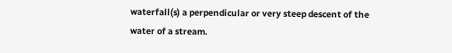waterfall(s) a perpendicular or very steep descent of the water of a stream.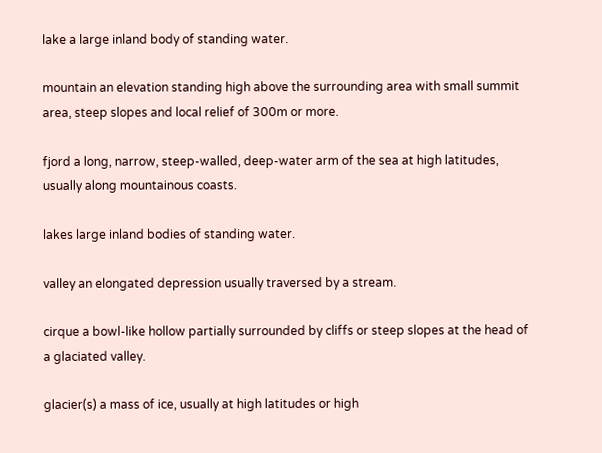lake a large inland body of standing water.

mountain an elevation standing high above the surrounding area with small summit area, steep slopes and local relief of 300m or more.

fjord a long, narrow, steep-walled, deep-water arm of the sea at high latitudes, usually along mountainous coasts.

lakes large inland bodies of standing water.

valley an elongated depression usually traversed by a stream.

cirque a bowl-like hollow partially surrounded by cliffs or steep slopes at the head of a glaciated valley.

glacier(s) a mass of ice, usually at high latitudes or high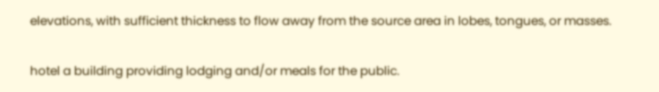elevations, with sufficient thickness to flow away from the source area in lobes, tongues, or masses.

hotel a building providing lodging and/or meals for the public.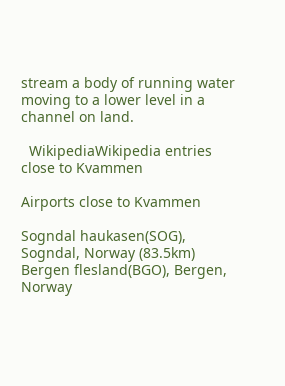stream a body of running water moving to a lower level in a channel on land.

  WikipediaWikipedia entries close to Kvammen

Airports close to Kvammen

Sogndal haukasen(SOG), Sogndal, Norway (83.5km)
Bergen flesland(BGO), Bergen, Norway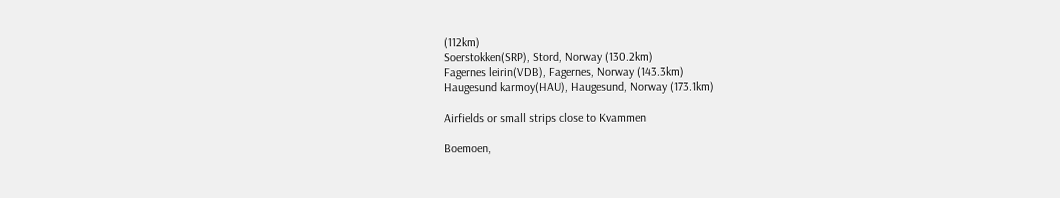(112km)
Soerstokken(SRP), Stord, Norway (130.2km)
Fagernes leirin(VDB), Fagernes, Norway (143.3km)
Haugesund karmoy(HAU), Haugesund, Norway (173.1km)

Airfields or small strips close to Kvammen

Boemoen,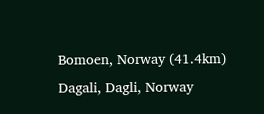Bomoen, Norway (41.4km)
Dagali, Dagli, Norway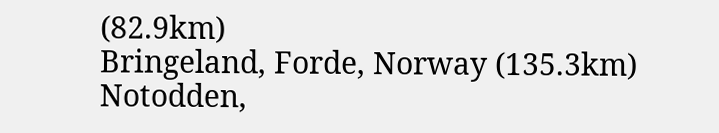(82.9km)
Bringeland, Forde, Norway (135.3km)
Notodden,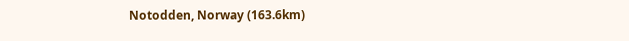Notodden, Norway (163.6km)